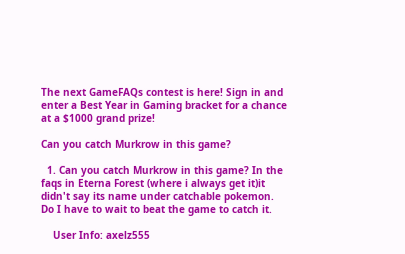The next GameFAQs contest is here! Sign in and enter a Best Year in Gaming bracket for a chance at a $1000 grand prize!

Can you catch Murkrow in this game?

  1. Can you catch Murkrow in this game? In the faqs in Eterna Forest (where i always get it)it didn't say its name under catchable pokemon. Do I have to wait to beat the game to catch it.

    User Info: axelz555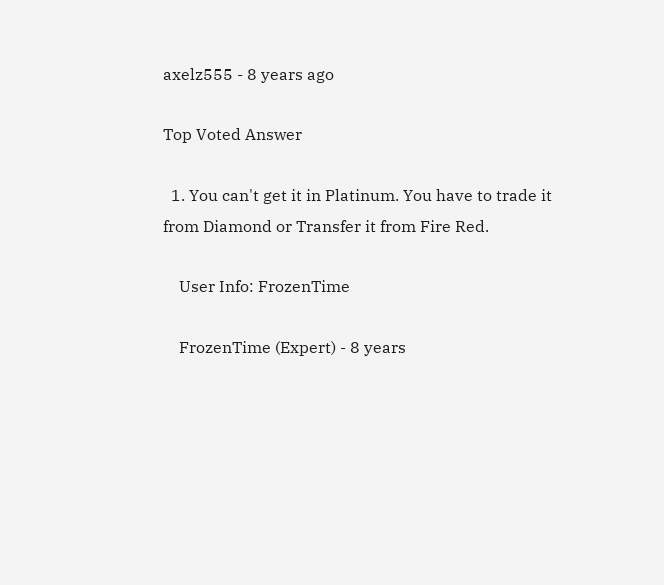axelz555 - 8 years ago

Top Voted Answer

  1. You can't get it in Platinum. You have to trade it from Diamond or Transfer it from Fire Red.

    User Info: FrozenTime

    FrozenTime (Expert) - 8 years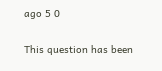ago 5 0

This question has been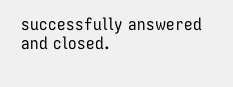successfully answered and closed.